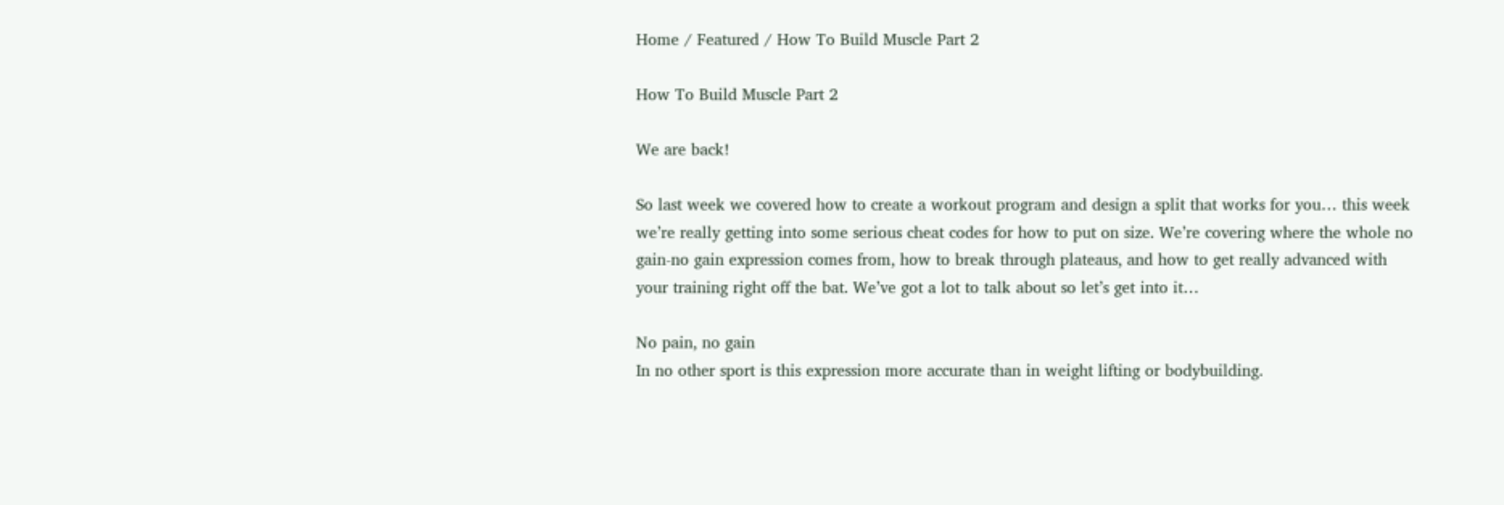Home / Featured / How To Build Muscle Part 2

How To Build Muscle Part 2

We are back!

So last week we covered how to create a workout program and design a split that works for you… this week we’re really getting into some serious cheat codes for how to put on size. We’re covering where the whole no gain-no gain expression comes from, how to break through plateaus, and how to get really advanced with your training right off the bat. We’ve got a lot to talk about so let’s get into it…

No pain, no gain
In no other sport is this expression more accurate than in weight lifting or bodybuilding.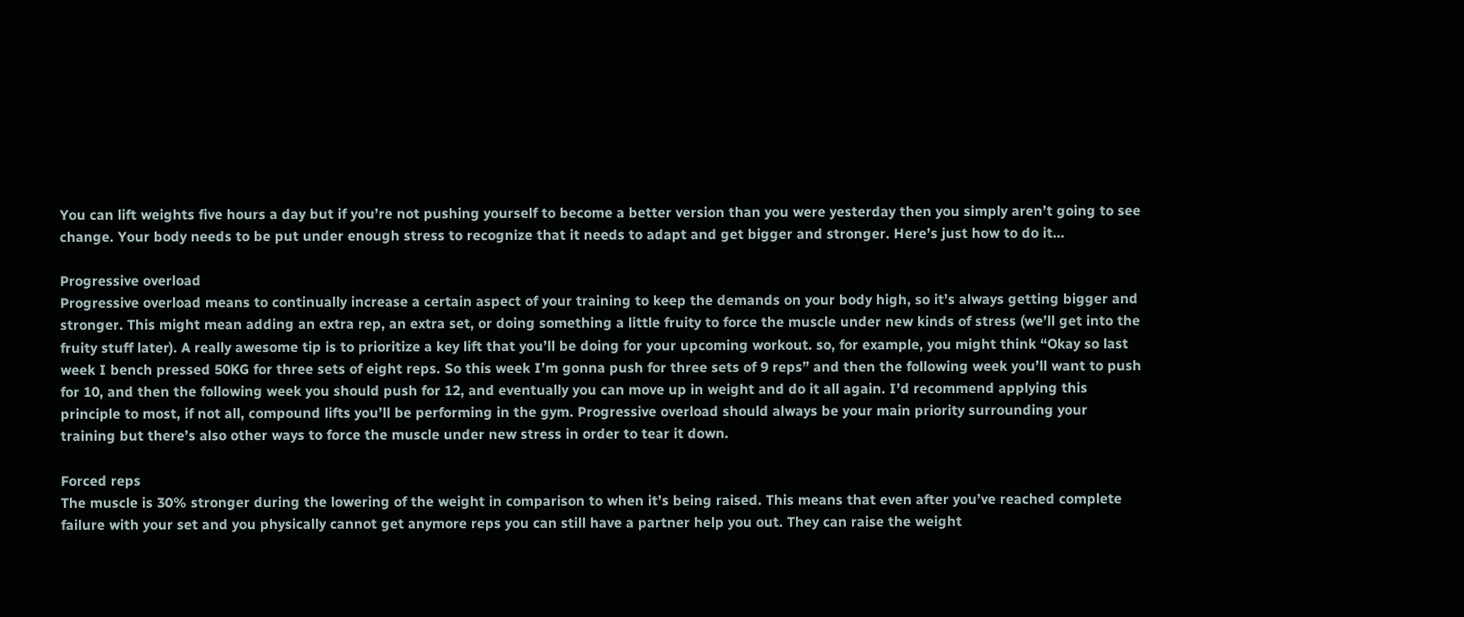You can lift weights five hours a day but if you’re not pushing yourself to become a better version than you were yesterday then you simply aren’t going to see change. Your body needs to be put under enough stress to recognize that it needs to adapt and get bigger and stronger. Here’s just how to do it…

Progressive overload
Progressive overload means to continually increase a certain aspect of your training to keep the demands on your body high, so it’s always getting bigger and stronger. This might mean adding an extra rep, an extra set, or doing something a little fruity to force the muscle under new kinds of stress (we’ll get into the fruity stuff later). A really awesome tip is to prioritize a key lift that you’ll be doing for your upcoming workout. so, for example, you might think “Okay so last week I bench pressed 50KG for three sets of eight reps. So this week I’m gonna push for three sets of 9 reps” and then the following week you’ll want to push for 10, and then the following week you should push for 12, and eventually you can move up in weight and do it all again. I’d recommend applying this principle to most, if not all, compound lifts you’ll be performing in the gym. Progressive overload should always be your main priority surrounding your training but there’s also other ways to force the muscle under new stress in order to tear it down.

Forced reps
The muscle is 30% stronger during the lowering of the weight in comparison to when it’s being raised. This means that even after you’ve reached complete failure with your set and you physically cannot get anymore reps you can still have a partner help you out. They can raise the weight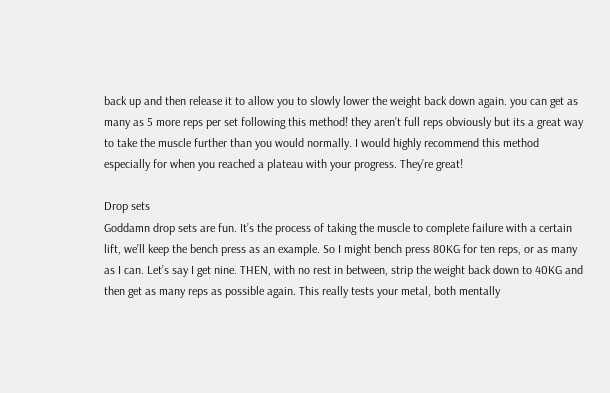back up and then release it to allow you to slowly lower the weight back down again. you can get as many as 5 more reps per set following this method! they aren’t full reps obviously but its a great way to take the muscle further than you would normally. I would highly recommend this method especially for when you reached a plateau with your progress. They’re great!

Drop sets
Goddamn drop sets are fun. It’s the process of taking the muscle to complete failure with a certain lift, we’ll keep the bench press as an example. So I might bench press 80KG for ten reps, or as many as I can. Let’s say I get nine. THEN, with no rest in between, strip the weight back down to 40KG and then get as many reps as possible again. This really tests your metal, both mentally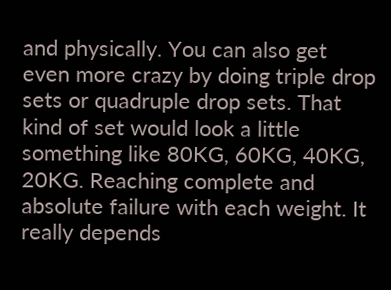and physically. You can also get even more crazy by doing triple drop sets or quadruple drop sets. That kind of set would look a little something like 80KG, 60KG, 40KG, 20KG. Reaching complete and absolute failure with each weight. It really depends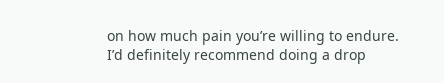on how much pain you’re willing to endure. I’d definitely recommend doing a drop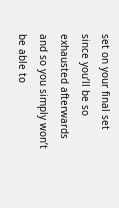set on your final set since you’ll be so exhausted afterwards and so you simply won’t be able to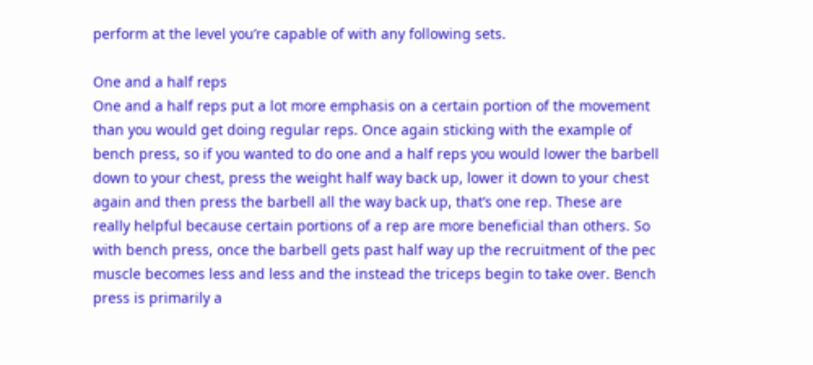perform at the level you’re capable of with any following sets.

One and a half reps
One and a half reps put a lot more emphasis on a certain portion of the movement than you would get doing regular reps. Once again sticking with the example of bench press, so if you wanted to do one and a half reps you would lower the barbell down to your chest, press the weight half way back up, lower it down to your chest again and then press the barbell all the way back up, that’s one rep. These are really helpful because certain portions of a rep are more beneficial than others. So with bench press, once the barbell gets past half way up the recruitment of the pec muscle becomes less and less and the instead the triceps begin to take over. Bench press is primarily a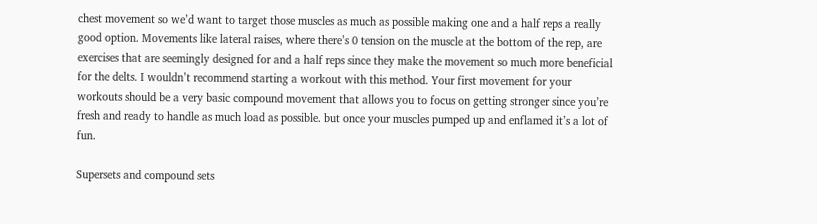chest movement so we’d want to target those muscles as much as possible making one and a half reps a really good option. Movements like lateral raises, where there’s 0 tension on the muscle at the bottom of the rep, are exercises that are seemingly designed for and a half reps since they make the movement so much more beneficial for the delts. I wouldn’t recommend starting a workout with this method. Your first movement for your workouts should be a very basic compound movement that allows you to focus on getting stronger since you’re fresh and ready to handle as much load as possible. but once your muscles pumped up and enflamed it’s a lot of fun.

Supersets and compound sets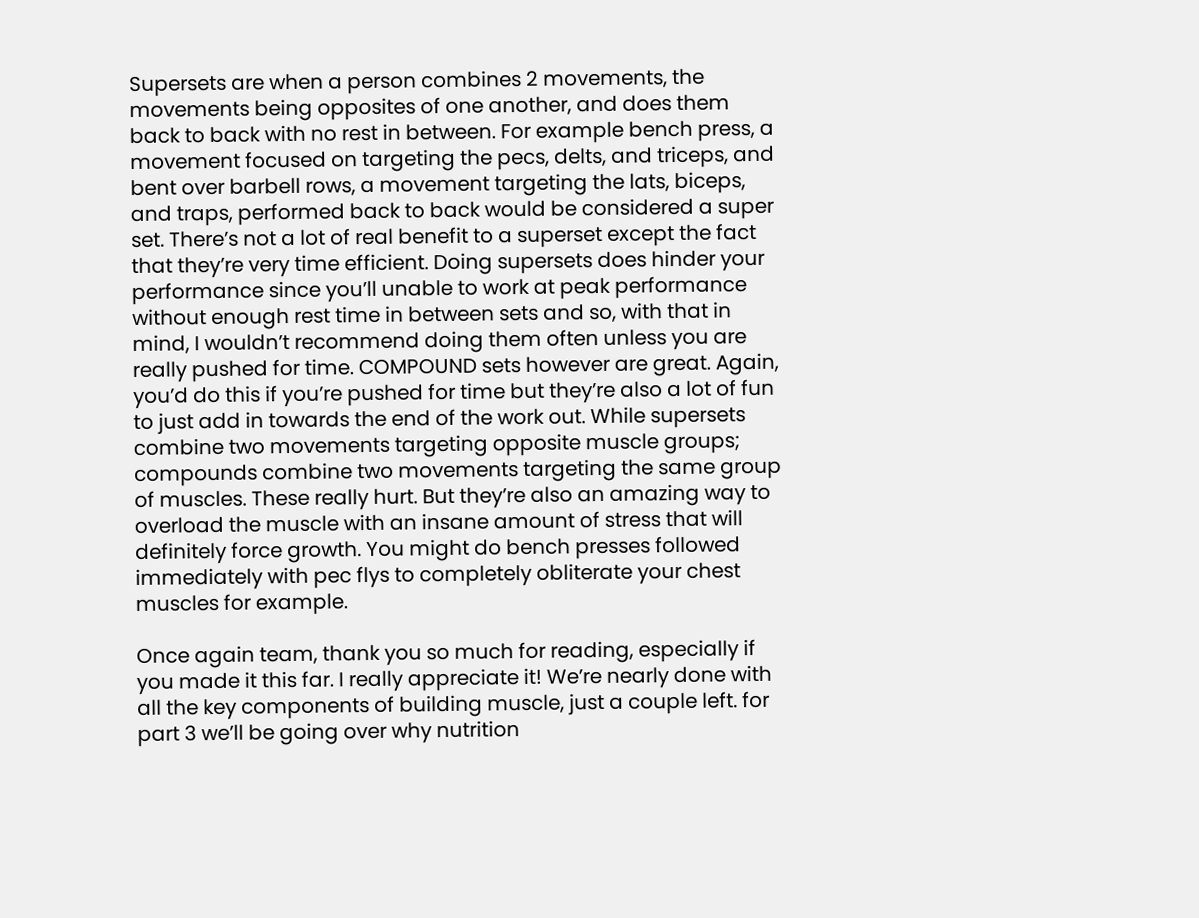Supersets are when a person combines 2 movements, the movements being opposites of one another, and does them back to back with no rest in between. For example bench press, a movement focused on targeting the pecs, delts, and triceps, and bent over barbell rows, a movement targeting the lats, biceps, and traps, performed back to back would be considered a super set. There’s not a lot of real benefit to a superset except the fact that they’re very time efficient. Doing supersets does hinder your performance since you’ll unable to work at peak performance without enough rest time in between sets and so, with that in mind, I wouldn’t recommend doing them often unless you are really pushed for time. COMPOUND sets however are great. Again, you’d do this if you’re pushed for time but they’re also a lot of fun to just add in towards the end of the work out. While supersets combine two movements targeting opposite muscle groups; compounds combine two movements targeting the same group of muscles. These really hurt. But they’re also an amazing way to overload the muscle with an insane amount of stress that will definitely force growth. You might do bench presses followed immediately with pec flys to completely obliterate your chest muscles for example.

Once again team, thank you so much for reading, especially if you made it this far. I really appreciate it! We’re nearly done with all the key components of building muscle, just a couple left. for part 3 we’ll be going over why nutrition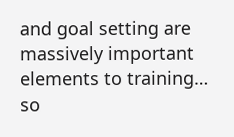and goal setting are massively important elements to training… so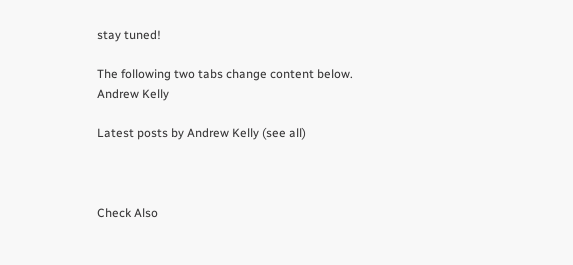stay tuned!

The following two tabs change content below.
Andrew Kelly

Latest posts by Andrew Kelly (see all)



Check Also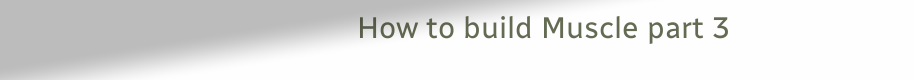How to build Muscle part 3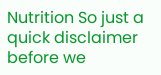Nutrition So just a quick disclaimer before we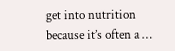get into nutrition because it’s often a …